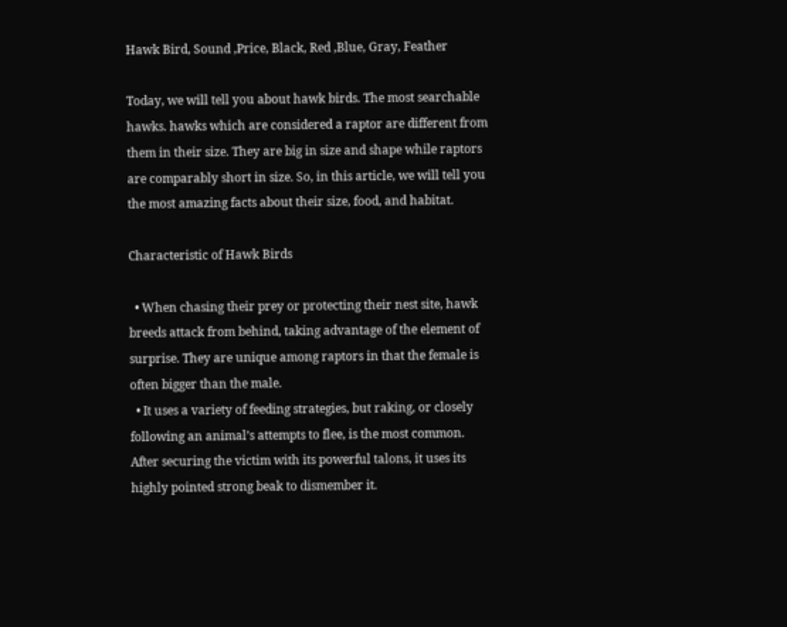Hawk Bird, Sound ,Price, Black, Red ,Blue, Gray, Feather

Today, we will tell you about hawk birds. The most searchable hawks. hawks which are considered a raptor are different from them in their size. They are big in size and shape while raptors are comparably short in size. So, in this article, we will tell you the most amazing facts about their size, food, and habitat.

Characteristic of Hawk Birds

  • When chasing their prey or protecting their nest site, hawk breeds attack from behind, taking advantage of the element of surprise. They are unique among raptors in that the female is often bigger than the male.
  • It uses a variety of feeding strategies, but raking, or closely following an animal’s attempts to flee, is the most common. After securing the victim with its powerful talons, it uses its highly pointed strong beak to dismember it.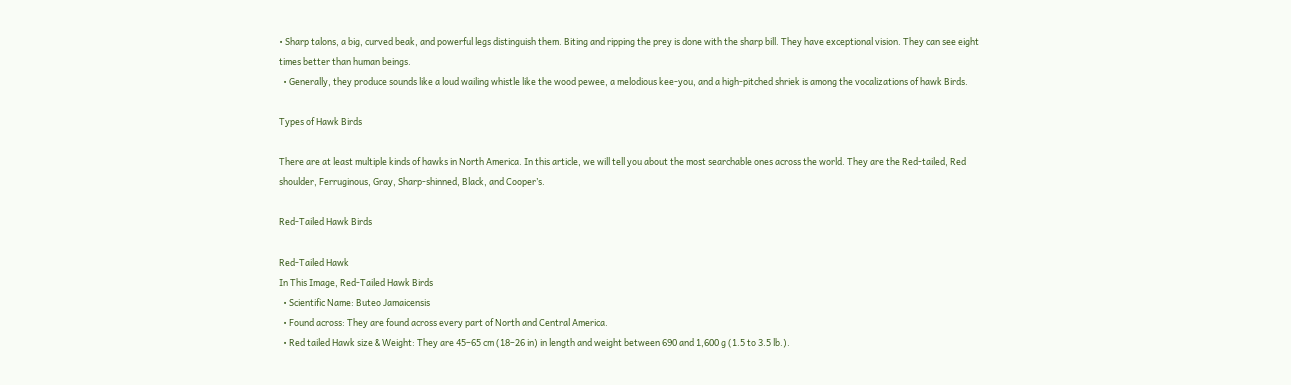• Sharp talons, a big, curved beak, and powerful legs distinguish them. Biting and ripping the prey is done with the sharp bill. They have exceptional vision. They can see eight times better than human beings.
  • Generally, they produce sounds like a loud wailing whistle like the wood pewee, a melodious kee-you, and a high-pitched shriek is among the vocalizations of hawk Birds.

Types of Hawk Birds

There are at least multiple kinds of hawks in North America. In this article, we will tell you about the most searchable ones across the world. They are the Red-tailed, Red shoulder, Ferruginous, Gray, Sharp-shinned, Black, and Cooper’s.

Red-Tailed Hawk Birds

Red-Tailed Hawk
In This Image, Red-Tailed Hawk Birds
  • Scientific Name: Buteo Jamaicensis
  • Found across: They are found across every part of North and Central America.
  • Red tailed Hawk size & Weight: They are 45–65 cm (18–26 in) in length and weight between 690 and 1,600 g (1.5 to 3.5 lb.).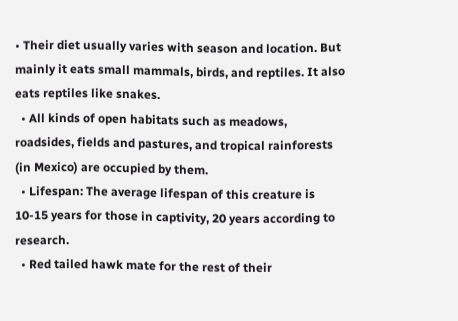• Their diet usually varies with season and location. But mainly it eats small mammals, birds, and reptiles. It also eats reptiles like snakes.
  • All kinds of open habitats such as meadows, roadsides, fields and pastures, and tropical rainforests (in Mexico) are occupied by them.
  • Lifespan: The average lifespan of this creature is 10-15 years for those in captivity, 20 years according to research.
  • Red tailed hawk mate for the rest of their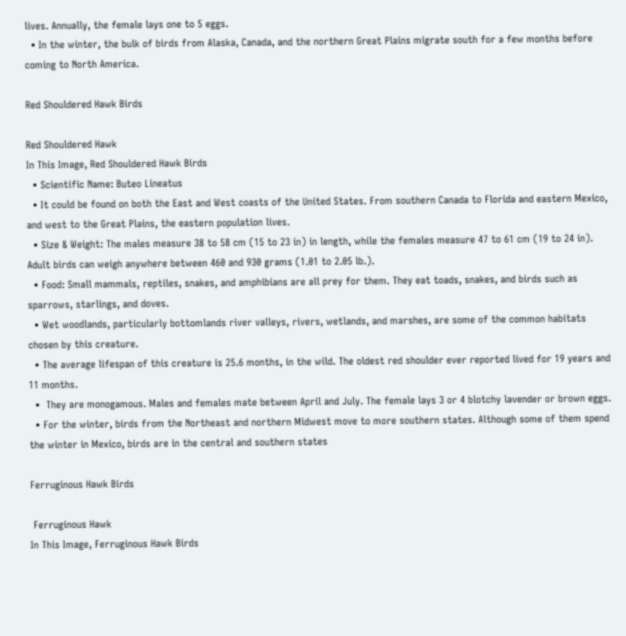lives. Annually, the female lays one to 5 eggs.
  • In the winter, the bulk of birds from Alaska, Canada, and the northern Great Plains migrate south for a few months before coming to North America.

Red Shouldered Hawk Birds

Red Shouldered Hawk
In This Image, Red Shouldered Hawk Birds
  • Scientific Name: Buteo Lineatus
  • It could be found on both the East and West coasts of the United States. From southern Canada to Florida and eastern Mexico, and west to the Great Plains, the eastern population lives.
  • Size & Weight: The males measure 38 to 58 cm (15 to 23 in) in length, while the females measure 47 to 61 cm (19 to 24 in). Adult birds can weigh anywhere between 460 and 930 grams (1.01 to 2.05 lb.).
  • Food: Small mammals, reptiles, snakes, and amphibians are all prey for them. They eat toads, snakes, and birds such as sparrows, starlings, and doves.
  • Wet woodlands, particularly bottomlands river valleys, rivers, wetlands, and marshes, are some of the common habitats chosen by this creature.
  • The average lifespan of this creature is 25.6 months, in the wild. The oldest red shoulder ever reported lived for 19 years and 11 months.
  •  They are monogamous. Males and females mate between April and July. The female lays 3 or 4 blotchy lavender or brown eggs.
  • For the winter, birds from the Northeast and northern Midwest move to more southern states. Although some of them spend the winter in Mexico, birds are in the central and southern states

Ferruginous Hawk Birds

 Ferruginous Hawk
In This Image, Ferruginous Hawk Birds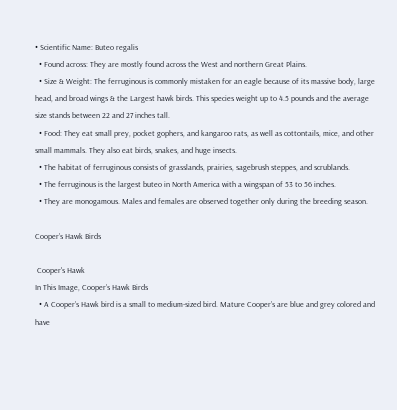• Scientific Name: Buteo regalis
  • Found across: They are mostly found across the West and northern Great Plains.
  • Size & Weight: The ferruginous is commonly mistaken for an eagle because of its massive body, large head, and broad wings & the Largest hawk birds. This species weight up to 4.5 pounds and the average size stands between 22 and 27 inches tall.
  • Food: They eat small prey, pocket gophers, and kangaroo rats, as well as cottontails, mice, and other small mammals. They also eat birds, snakes, and huge insects.
  • The habitat of ferruginous consists of grasslands, prairies, sagebrush steppes, and scrublands.
  • The ferruginous is the largest buteo in North America with a wingspan of 53 to 56 inches.
  • They are monogamous. Males and females are observed together only during the breeding season.

Cooper’s Hawk Birds

 Cooper's Hawk
In This Image, Cooper’s Hawk Birds
  • A Cooper’s Hawk bird is a small to medium-sized bird. Mature Cooper’s are blue and grey colored and have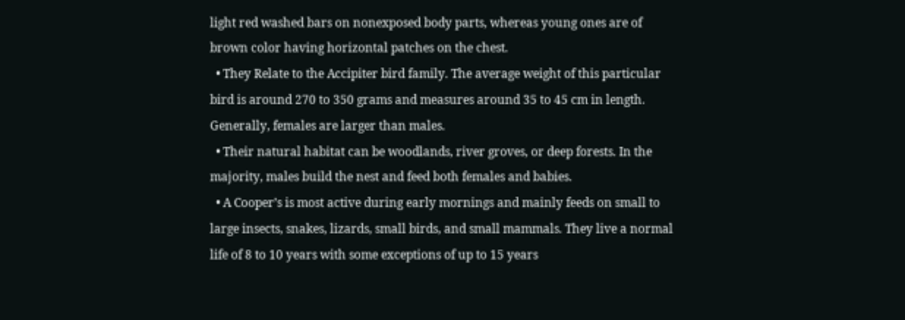light red washed bars on nonexposed body parts, whereas young ones are of brown color having horizontal patches on the chest.
  • They Relate to the Accipiter bird family. The average weight of this particular bird is around 270 to 350 grams and measures around 35 to 45 cm in length. Generally, females are larger than males.
  • Their natural habitat can be woodlands, river groves, or deep forests. In the majority, males build the nest and feed both females and babies.
  • A Cooper’s is most active during early mornings and mainly feeds on small to large insects, snakes, lizards, small birds, and small mammals. They live a normal life of 8 to 10 years with some exceptions of up to 15 years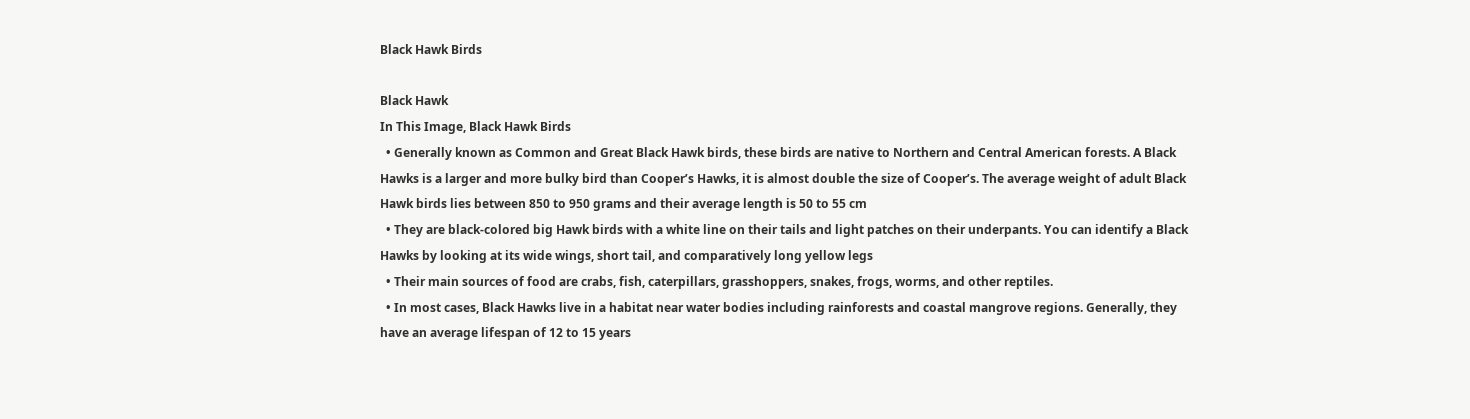Black Hawk Birds

Black Hawk
In This Image, Black Hawk Birds
  • Generally known as Common and Great Black Hawk birds, these birds are native to Northern and Central American forests. A Black Hawks is a larger and more bulky bird than Cooper’s Hawks, it is almost double the size of Cooper’s. The average weight of adult Black Hawk birds lies between 850 to 950 grams and their average length is 50 to 55 cm
  • They are black-colored big Hawk birds with a white line on their tails and light patches on their underpants. You can identify a Black Hawks by looking at its wide wings, short tail, and comparatively long yellow legs
  • Their main sources of food are crabs, fish, caterpillars, grasshoppers, snakes, frogs, worms, and other reptiles.
  • In most cases, Black Hawks live in a habitat near water bodies including rainforests and coastal mangrove regions. Generally, they have an average lifespan of 12 to 15 years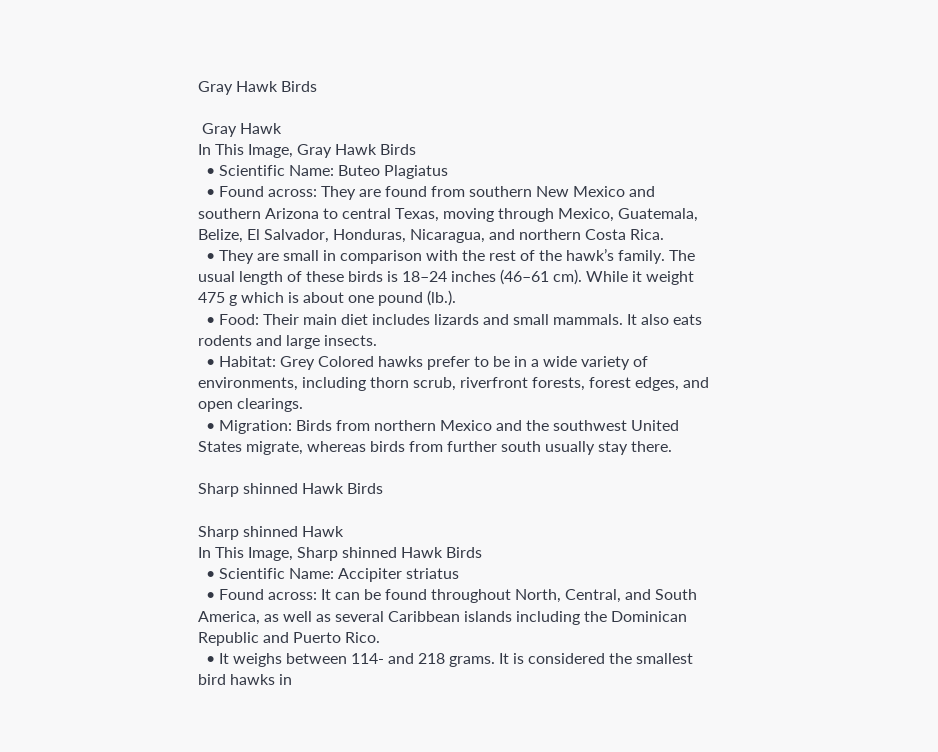Gray Hawk Birds

 Gray Hawk
In This Image, Gray Hawk Birds
  • Scientific Name: Buteo Plagiatus
  • Found across: They are found from southern New Mexico and southern Arizona to central Texas, moving through Mexico, Guatemala, Belize, El Salvador, Honduras, Nicaragua, and northern Costa Rica.
  • They are small in comparison with the rest of the hawk’s family. The usual length of these birds is 18–24 inches (46–61 cm). While it weight 475 g which is about one pound (lb.).
  • Food: Their main diet includes lizards and small mammals. It also eats rodents and large insects.
  • Habitat: Grey Colored hawks prefer to be in a wide variety of environments, including thorn scrub, riverfront forests, forest edges, and open clearings.
  • Migration: Birds from northern Mexico and the southwest United States migrate, whereas birds from further south usually stay there.

Sharp shinned Hawk Birds

Sharp shinned Hawk
In This Image, Sharp shinned Hawk Birds
  • Scientific Name: Accipiter striatus
  • Found across: It can be found throughout North, Central, and South America, as well as several Caribbean islands including the Dominican Republic and Puerto Rico.
  • It weighs between 114- and 218 grams. It is considered the smallest bird hawks in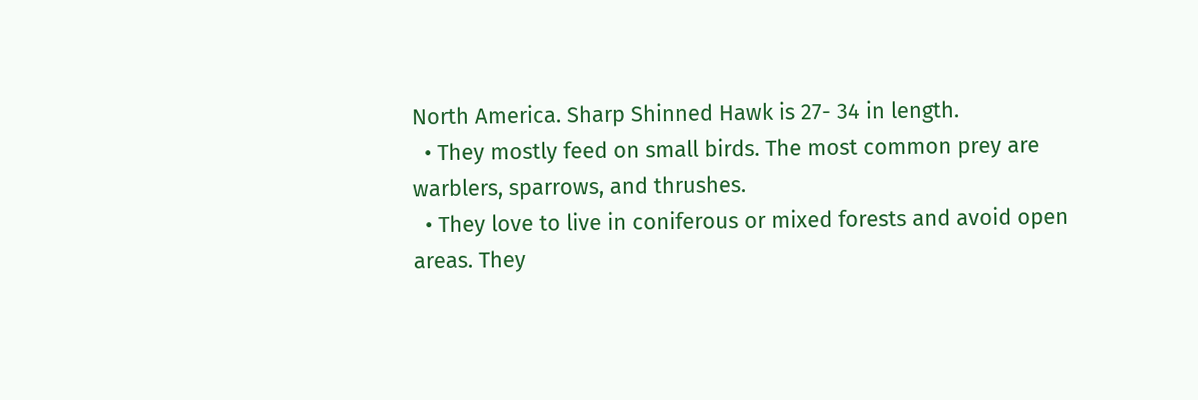North America. Sharp Shinned Hawk is 27- 34 in length.
  • They mostly feed on small birds. The most common prey are warblers, sparrows, and thrushes.
  • They love to live in coniferous or mixed forests and avoid open areas. They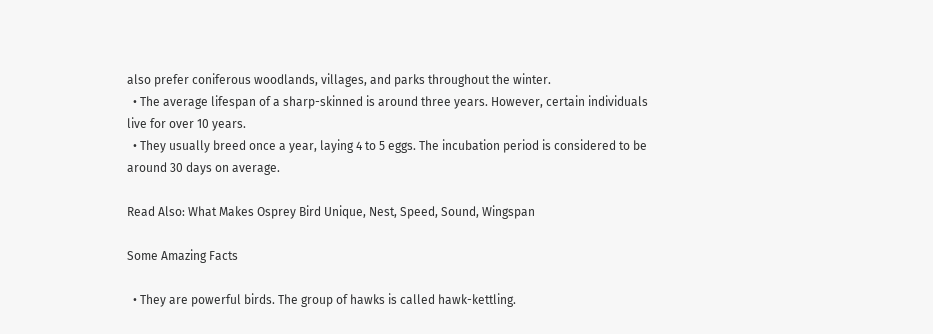also prefer coniferous woodlands, villages, and parks throughout the winter.
  • The average lifespan of a sharp-skinned is around three years. However, certain individuals live for over 10 years.
  • They usually breed once a year, laying 4 to 5 eggs. The incubation period is considered to be around 30 days on average.

Read Also: What Makes Osprey Bird Unique, Nest, Speed, Sound, Wingspan

Some Amazing Facts

  • They are powerful birds. The group of hawks is called hawk-kettling.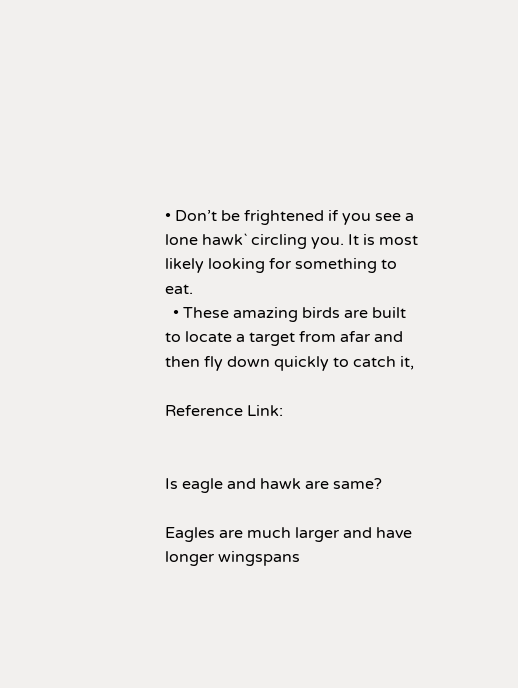• Don’t be frightened if you see a lone hawk` circling you. It is most likely looking for something to eat.
  • These amazing birds are built to locate a target from afar and then fly down quickly to catch it,

Reference Link:


Is eagle and hawk are same?

Eagles are much larger and have longer wingspans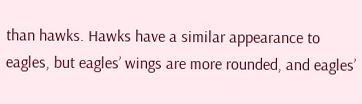than hawks. Hawks have a similar appearance to eagles, but eagles’ wings are more rounded, and eagles’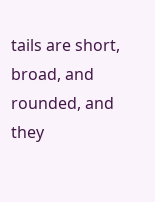tails are short, broad, and rounded, and they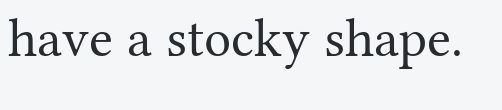have a stocky shape.